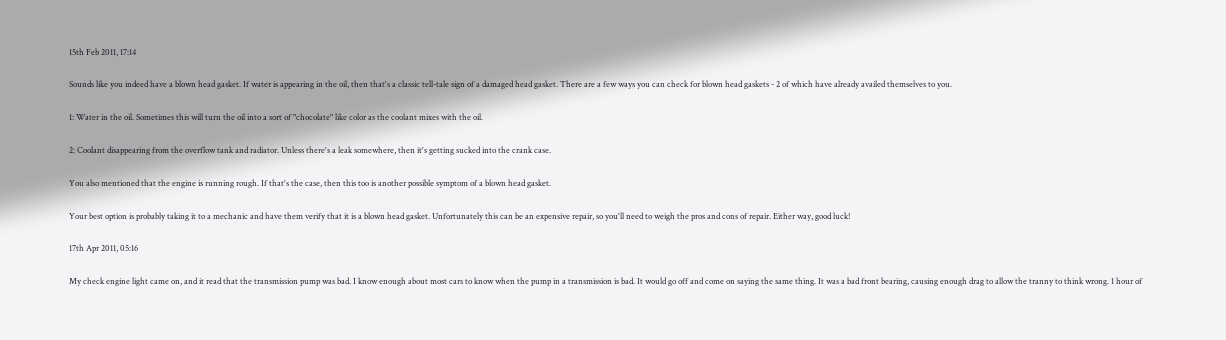15th Feb 2011, 17:14

Sounds like you indeed have a blown head gasket. If water is appearing in the oil, then that's a classic tell-tale sign of a damaged head gasket. There are a few ways you can check for blown head gaskets - 2 of which have already availed themselves to you.

1: Water in the oil. Sometimes this will turn the oil into a sort of "chocolate" like color as the coolant mixes with the oil.

2: Coolant disappearing from the overflow tank and radiator. Unless there's a leak somewhere, then it's getting sucked into the crank case.

You also mentioned that the engine is running rough. If that's the case, then this too is another possible symptom of a blown head gasket.

Your best option is probably taking it to a mechanic and have them verify that it is a blown head gasket. Unfortunately this can be an expensive repair, so you'll need to weigh the pros and cons of repair. Either way, good luck!

17th Apr 2011, 05:16

My check engine light came on, and it read that the transmission pump was bad. I know enough about most cars to know when the pump in a transmission is bad. It would go off and come on saying the same thing. It was a bad front bearing, causing enough drag to allow the tranny to think wrong. 1 hour of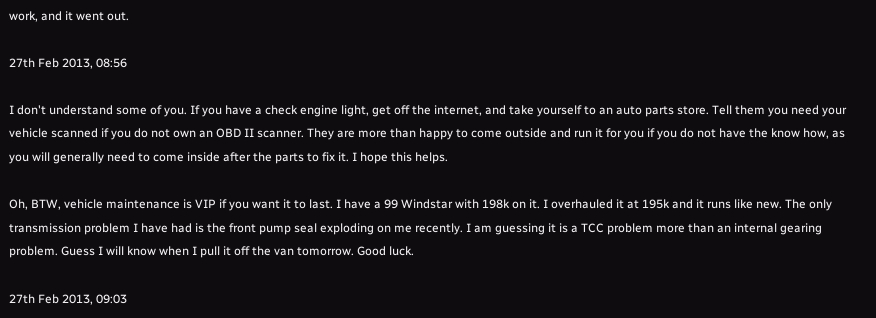work, and it went out.

27th Feb 2013, 08:56

I don't understand some of you. If you have a check engine light, get off the internet, and take yourself to an auto parts store. Tell them you need your vehicle scanned if you do not own an OBD II scanner. They are more than happy to come outside and run it for you if you do not have the know how, as you will generally need to come inside after the parts to fix it. I hope this helps.

Oh, BTW, vehicle maintenance is VIP if you want it to last. I have a 99 Windstar with 198k on it. I overhauled it at 195k and it runs like new. The only transmission problem I have had is the front pump seal exploding on me recently. I am guessing it is a TCC problem more than an internal gearing problem. Guess I will know when I pull it off the van tomorrow. Good luck.

27th Feb 2013, 09:03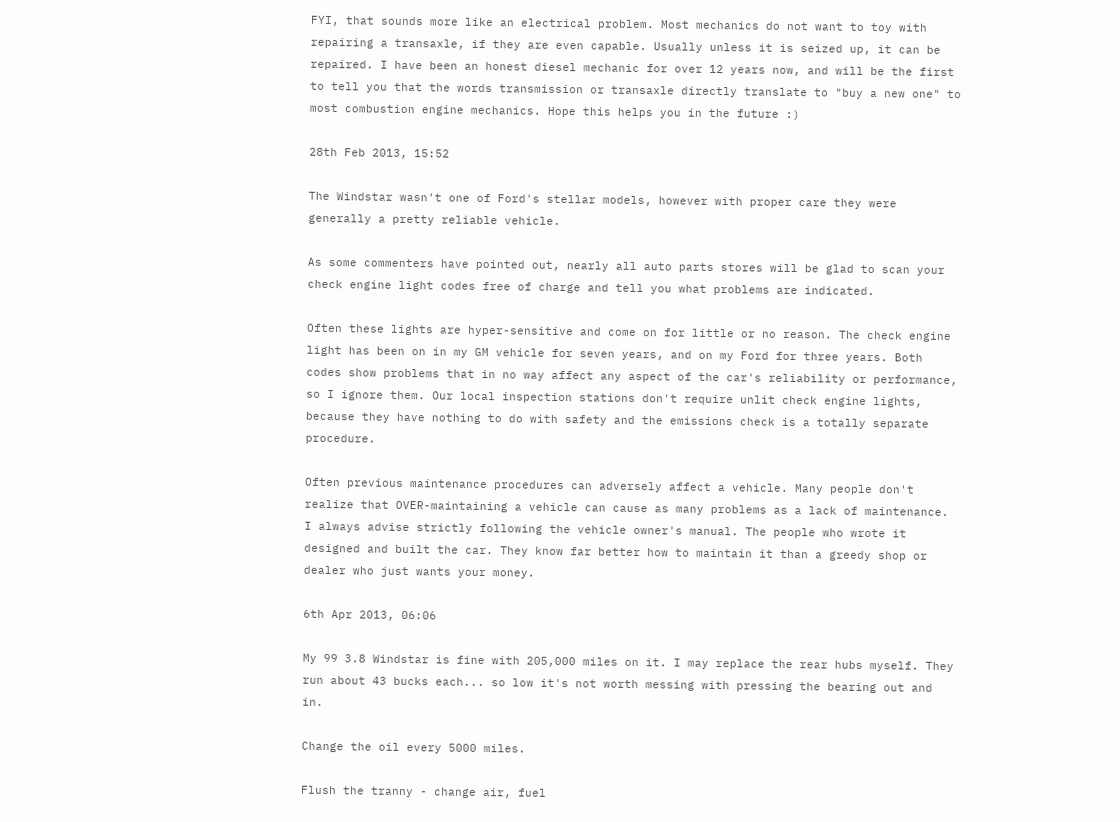FYI, that sounds more like an electrical problem. Most mechanics do not want to toy with repairing a transaxle, if they are even capable. Usually unless it is seized up, it can be repaired. I have been an honest diesel mechanic for over 12 years now, and will be the first to tell you that the words transmission or transaxle directly translate to "buy a new one" to most combustion engine mechanics. Hope this helps you in the future :)

28th Feb 2013, 15:52

The Windstar wasn't one of Ford's stellar models, however with proper care they were generally a pretty reliable vehicle.

As some commenters have pointed out, nearly all auto parts stores will be glad to scan your check engine light codes free of charge and tell you what problems are indicated.

Often these lights are hyper-sensitive and come on for little or no reason. The check engine light has been on in my GM vehicle for seven years, and on my Ford for three years. Both codes show problems that in no way affect any aspect of the car's reliability or performance, so I ignore them. Our local inspection stations don't require unlit check engine lights, because they have nothing to do with safety and the emissions check is a totally separate procedure.

Often previous maintenance procedures can adversely affect a vehicle. Many people don't realize that OVER-maintaining a vehicle can cause as many problems as a lack of maintenance. I always advise strictly following the vehicle owner's manual. The people who wrote it designed and built the car. They know far better how to maintain it than a greedy shop or dealer who just wants your money.

6th Apr 2013, 06:06

My 99 3.8 Windstar is fine with 205,000 miles on it. I may replace the rear hubs myself. They run about 43 bucks each... so low it's not worth messing with pressing the bearing out and in.

Change the oil every 5000 miles.

Flush the tranny - change air, fuel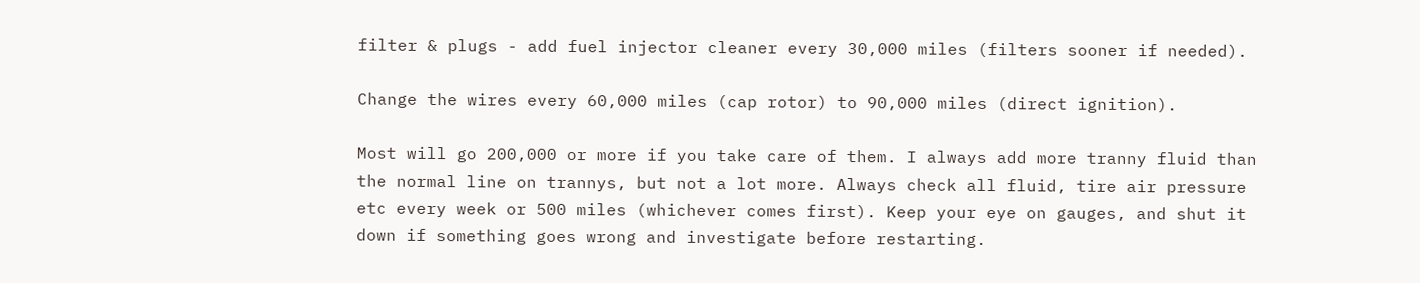filter & plugs - add fuel injector cleaner every 30,000 miles (filters sooner if needed).

Change the wires every 60,000 miles (cap rotor) to 90,000 miles (direct ignition).

Most will go 200,000 or more if you take care of them. I always add more tranny fluid than the normal line on trannys, but not a lot more. Always check all fluid, tire air pressure etc every week or 500 miles (whichever comes first). Keep your eye on gauges, and shut it down if something goes wrong and investigate before restarting.